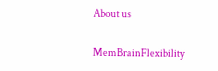About us

MemBrainFlexibility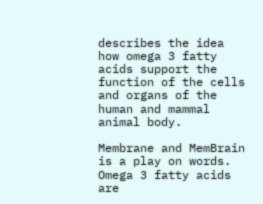describes the idea how omega 3 fatty acids support the function of the cells and organs of the human and mammal animal body.

Membrane and MemBrain is a play on words. Omega 3 fatty acids are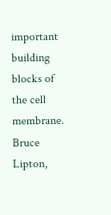important building blocks of the cell membrane. Bruce Lipton,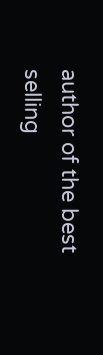author of the best selling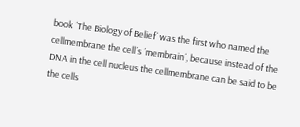book ´The Biology of Belief´ was the first who named the cellmembrane the cell´s ´membrain´, because instead of the DNA in the cell nucleus the cellmembrane can be said to be the cells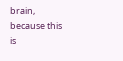brain, because this is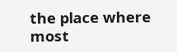the place where most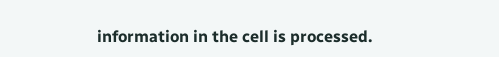information in the cell is processed.